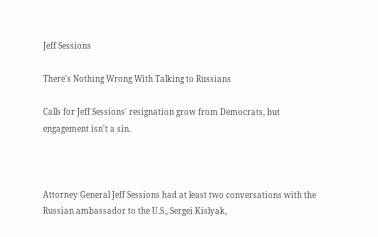Jeff Sessions

There's Nothing Wrong With Talking to Russians

Calls for Jeff Sessions' resignation grow from Democrats, but engagement isn't a sin.



Attorney General Jeff Sessions had at least two conversations with the Russian ambassador to the U.S., Sergei Kislyak,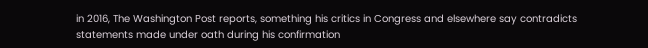in 2016, The Washington Post reports, something his critics in Congress and elsewhere say contradicts statements made under oath during his confirmation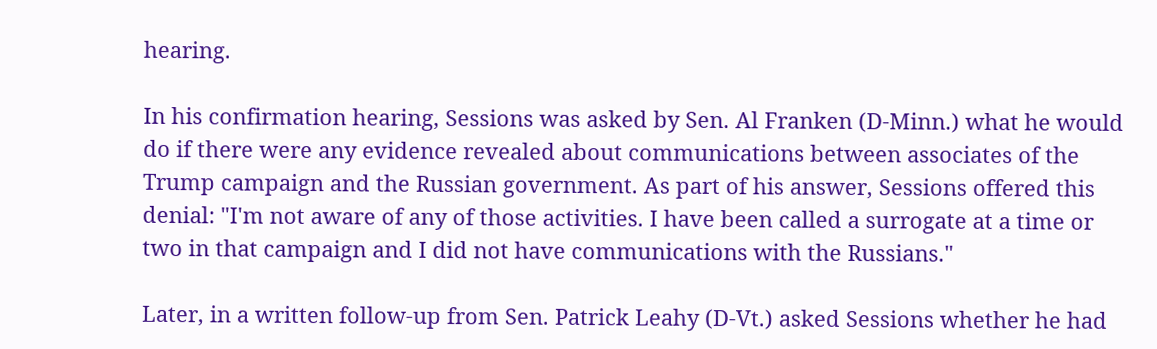hearing.

In his confirmation hearing, Sessions was asked by Sen. Al Franken (D-Minn.) what he would do if there were any evidence revealed about communications between associates of the Trump campaign and the Russian government. As part of his answer, Sessions offered this denial: "I'm not aware of any of those activities. I have been called a surrogate at a time or two in that campaign and I did not have communications with the Russians."

Later, in a written follow-up from Sen. Patrick Leahy (D-Vt.) asked Sessions whether he had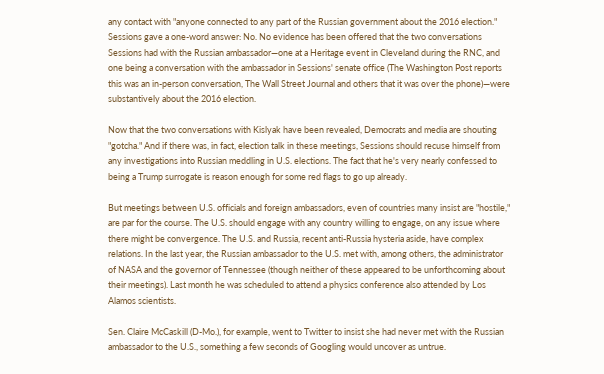any contact with "anyone connected to any part of the Russian government about the 2016 election." Sessions gave a one-word answer: No. No evidence has been offered that the two conversations Sessions had with the Russian ambassador—one at a Heritage event in Cleveland during the RNC, and one being a conversation with the ambassador in Sessions' senate office (The Washington Post reports this was an in-person conversation, The Wall Street Journal and others that it was over the phone)—were substantively about the 2016 election.

Now that the two conversations with Kislyak have been revealed, Democrats and media are shouting "gotcha." And if there was, in fact, election talk in these meetings, Sessions should recuse himself from any investigations into Russian meddling in U.S. elections. The fact that he's very nearly confessed to being a Trump surrogate is reason enough for some red flags to go up already.

But meetings between U.S. officials and foreign ambassadors, even of countries many insist are "hostile," are par for the course. The U.S. should engage with any country willing to engage, on any issue where there might be convergence. The U.S. and Russia, recent anti-Russia hysteria aside, have complex relations. In the last year, the Russian ambassador to the U.S. met with, among others, the administrator of NASA and the governor of Tennessee (though neither of these appeared to be unforthcoming about their meetings). Last month he was scheduled to attend a physics conference also attended by Los Alamos scientists.

Sen. Claire McCaskill (D-Mo.), for example, went to Twitter to insist she had never met with the Russian ambassador to the U.S., something a few seconds of Googling would uncover as untrue.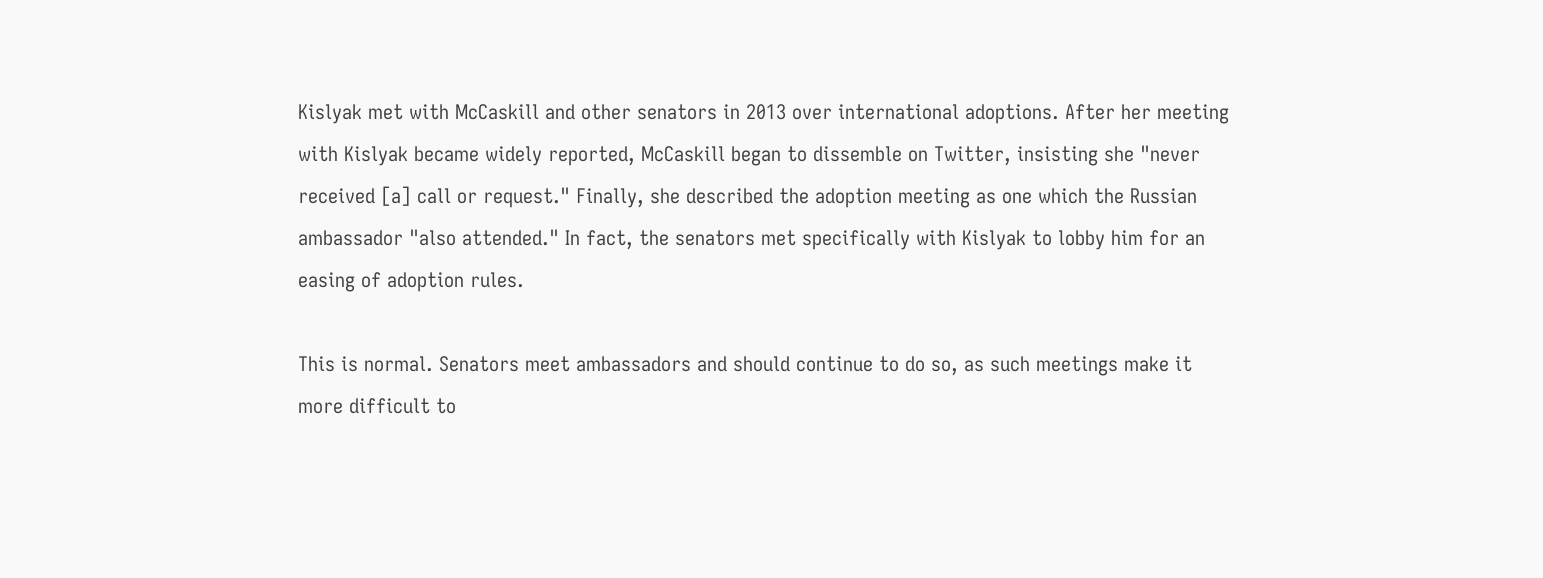Kislyak met with McCaskill and other senators in 2013 over international adoptions. After her meeting with Kislyak became widely reported, McCaskill began to dissemble on Twitter, insisting she "never received [a] call or request." Finally, she described the adoption meeting as one which the Russian ambassador "also attended." In fact, the senators met specifically with Kislyak to lobby him for an easing of adoption rules.

This is normal. Senators meet ambassadors and should continue to do so, as such meetings make it more difficult to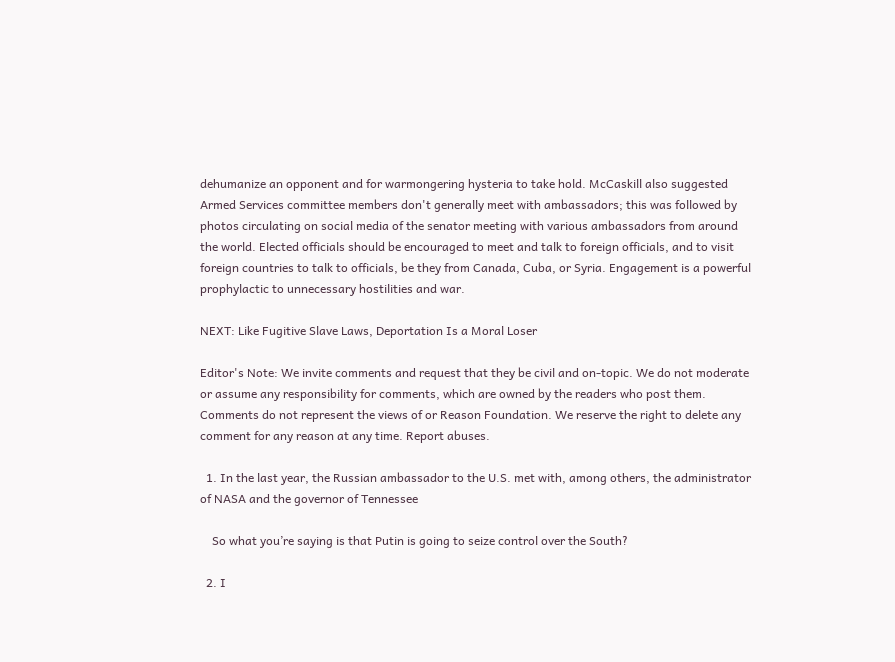dehumanize an opponent and for warmongering hysteria to take hold. McCaskill also suggested Armed Services committee members don't generally meet with ambassadors; this was followed by photos circulating on social media of the senator meeting with various ambassadors from around the world. Elected officials should be encouraged to meet and talk to foreign officials, and to visit foreign countries to talk to officials, be they from Canada, Cuba, or Syria. Engagement is a powerful prophylactic to unnecessary hostilities and war.

NEXT: Like Fugitive Slave Laws, Deportation Is a Moral Loser

Editor's Note: We invite comments and request that they be civil and on-topic. We do not moderate or assume any responsibility for comments, which are owned by the readers who post them. Comments do not represent the views of or Reason Foundation. We reserve the right to delete any comment for any reason at any time. Report abuses.

  1. In the last year, the Russian ambassador to the U.S. met with, among others, the administrator of NASA and the governor of Tennessee

    So what you’re saying is that Putin is going to seize control over the South?

  2. I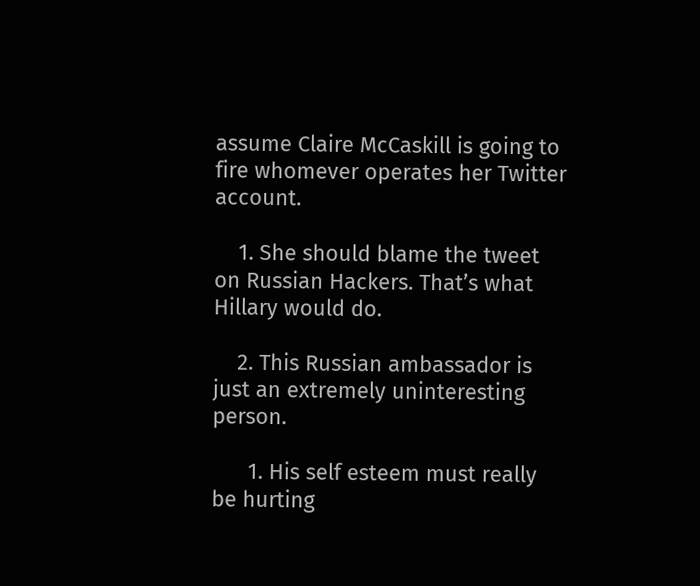assume Claire McCaskill is going to fire whomever operates her Twitter account.

    1. She should blame the tweet on Russian Hackers. That’s what Hillary would do.

    2. This Russian ambassador is just an extremely uninteresting person.

      1. His self esteem must really be hurting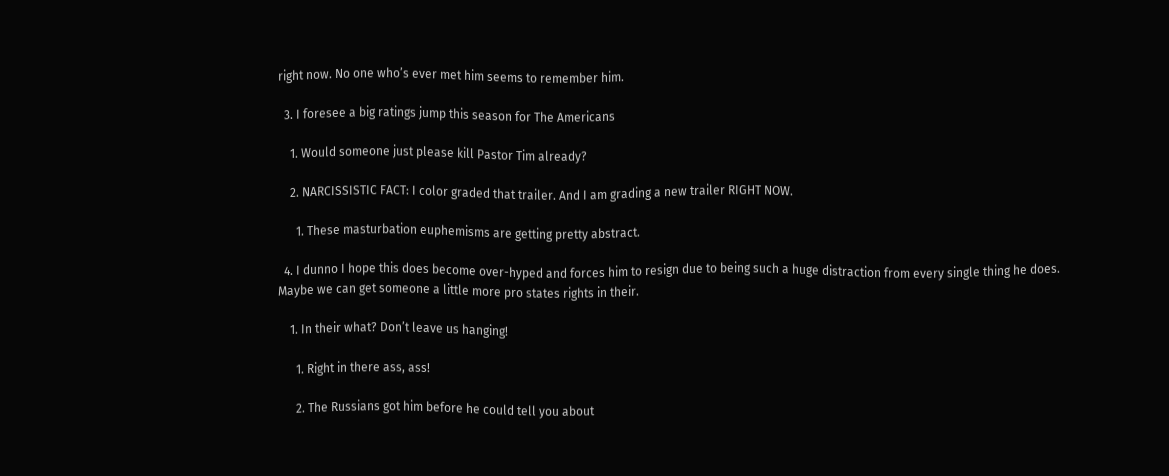right now. No one who’s ever met him seems to remember him.

  3. I foresee a big ratings jump this season for The Americans

    1. Would someone just please kill Pastor Tim already?

    2. NARCISSISTIC FACT: I color graded that trailer. And I am grading a new trailer RIGHT NOW.

      1. These masturbation euphemisms are getting pretty abstract.

  4. I dunno I hope this does become over-hyped and forces him to resign due to being such a huge distraction from every single thing he does. Maybe we can get someone a little more pro states rights in their.

    1. In their what? Don’t leave us hanging!

      1. Right in there ass, ass!

      2. The Russians got him before he could tell you about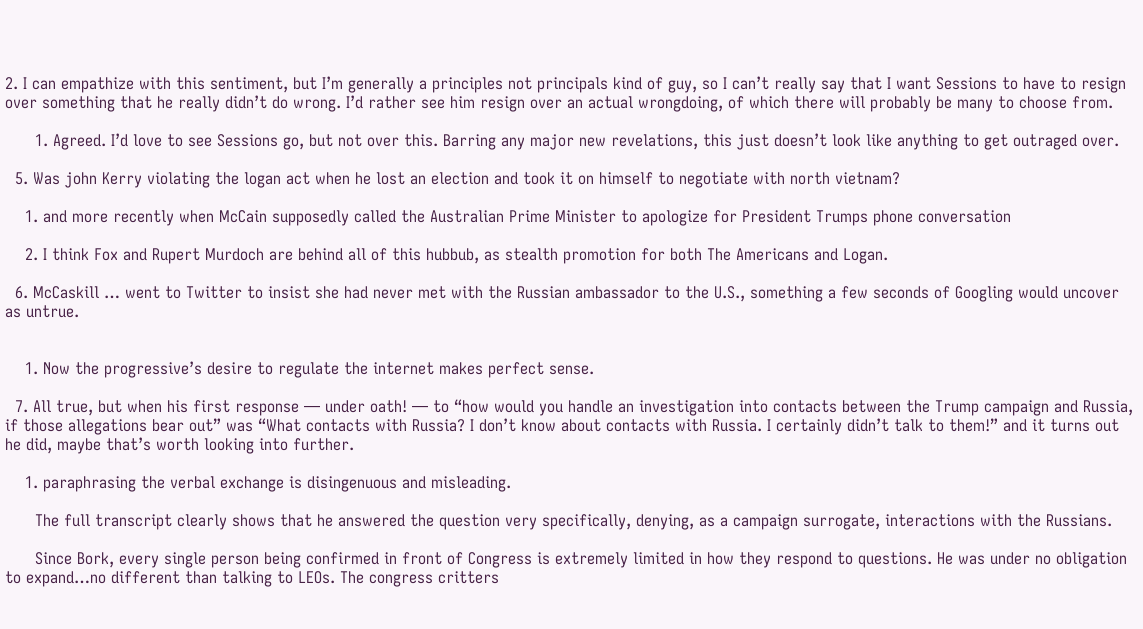2. I can empathize with this sentiment, but I’m generally a principles not principals kind of guy, so I can’t really say that I want Sessions to have to resign over something that he really didn’t do wrong. I’d rather see him resign over an actual wrongdoing, of which there will probably be many to choose from.

      1. Agreed. I’d love to see Sessions go, but not over this. Barring any major new revelations, this just doesn’t look like anything to get outraged over.

  5. Was john Kerry violating the logan act when he lost an election and took it on himself to negotiate with north vietnam?

    1. and more recently when McCain supposedly called the Australian Prime Minister to apologize for President Trumps phone conversation

    2. I think Fox and Rupert Murdoch are behind all of this hubbub, as stealth promotion for both The Americans and Logan.

  6. McCaskill … went to Twitter to insist she had never met with the Russian ambassador to the U.S., something a few seconds of Googling would uncover as untrue.


    1. Now the progressive’s desire to regulate the internet makes perfect sense.

  7. All true, but when his first response — under oath! — to “how would you handle an investigation into contacts between the Trump campaign and Russia, if those allegations bear out” was “What contacts with Russia? I don’t know about contacts with Russia. I certainly didn’t talk to them!” and it turns out he did, maybe that’s worth looking into further.

    1. paraphrasing the verbal exchange is disingenuous and misleading.

      The full transcript clearly shows that he answered the question very specifically, denying, as a campaign surrogate, interactions with the Russians.

      Since Bork, every single person being confirmed in front of Congress is extremely limited in how they respond to questions. He was under no obligation to expand…no different than talking to LEOs. The congress critters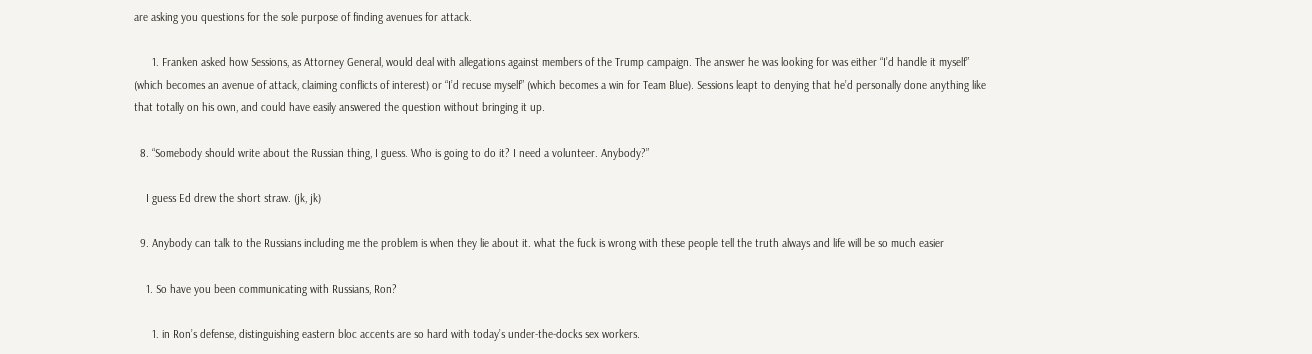are asking you questions for the sole purpose of finding avenues for attack.

      1. Franken asked how Sessions, as Attorney General, would deal with allegations against members of the Trump campaign. The answer he was looking for was either “I’d handle it myself” (which becomes an avenue of attack, claiming conflicts of interest) or “I’d recuse myself” (which becomes a win for Team Blue). Sessions leapt to denying that he’d personally done anything like that totally on his own, and could have easily answered the question without bringing it up.

  8. “Somebody should write about the Russian thing, I guess. Who is going to do it? I need a volunteer. Anybody?”

    I guess Ed drew the short straw. (jk, jk)

  9. Anybody can talk to the Russians including me the problem is when they lie about it. what the fuck is wrong with these people tell the truth always and life will be so much easier

    1. So have you been communicating with Russians, Ron?

      1. in Ron’s defense, distinguishing eastern bloc accents are so hard with today’s under-the-docks sex workers.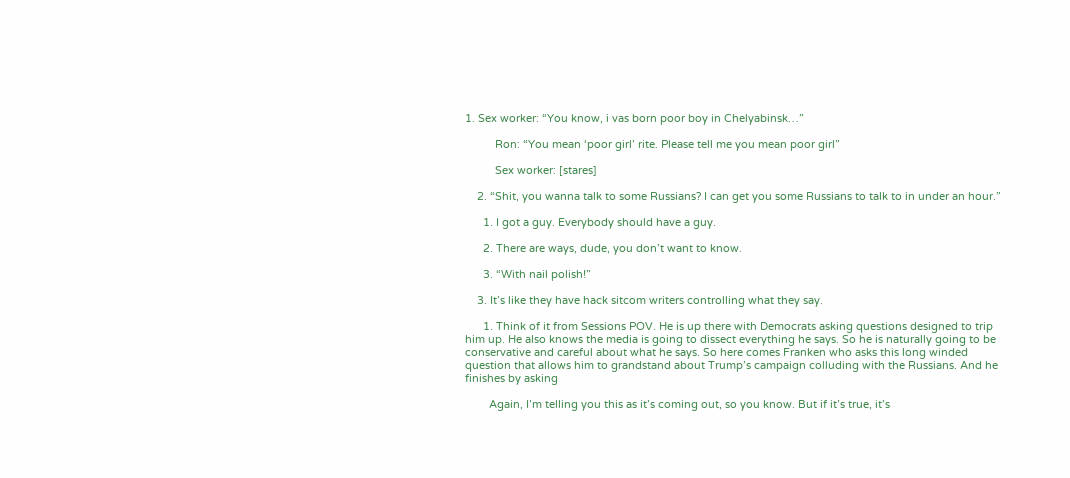1. Sex worker: “You know, i vas born poor boy in Chelyabinsk…”

          Ron: “You mean ‘poor girl’ rite. Please tell me you mean poor girl”

          Sex worker: [stares]

    2. “Shit, you wanna talk to some Russians? I can get you some Russians to talk to in under an hour.”

      1. I got a guy. Everybody should have a guy.

      2. There are ways, dude, you don’t want to know.

      3. “With nail polish!”

    3. It’s like they have hack sitcom writers controlling what they say.

      1. Think of it from Sessions POV. He is up there with Democrats asking questions designed to trip him up. He also knows the media is going to dissect everything he says. So he is naturally going to be conservative and careful about what he says. So here comes Franken who asks this long winded question that allows him to grandstand about Trump’s campaign colluding with the Russians. And he finishes by asking

        Again, I’m telling you this as it’s coming out, so you know. But if it’s true, it’s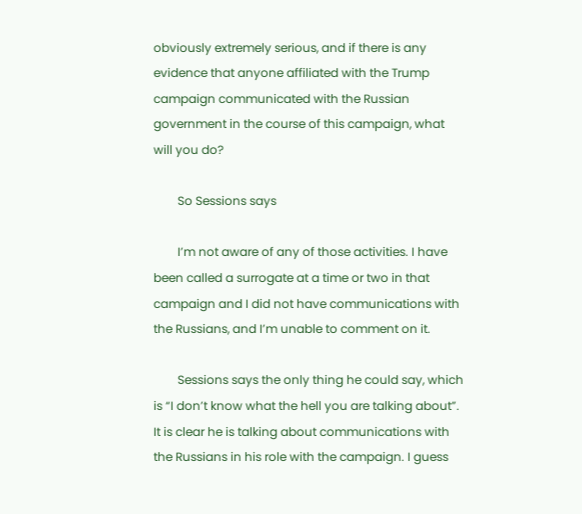obviously extremely serious, and if there is any evidence that anyone affiliated with the Trump campaign communicated with the Russian government in the course of this campaign, what will you do?

        So Sessions says

        I’m not aware of any of those activities. I have been called a surrogate at a time or two in that campaign and I did not have communications with the Russians, and I’m unable to comment on it.

        Sessions says the only thing he could say, which is “I don’t know what the hell you are talking about”. It is clear he is talking about communications with the Russians in his role with the campaign. I guess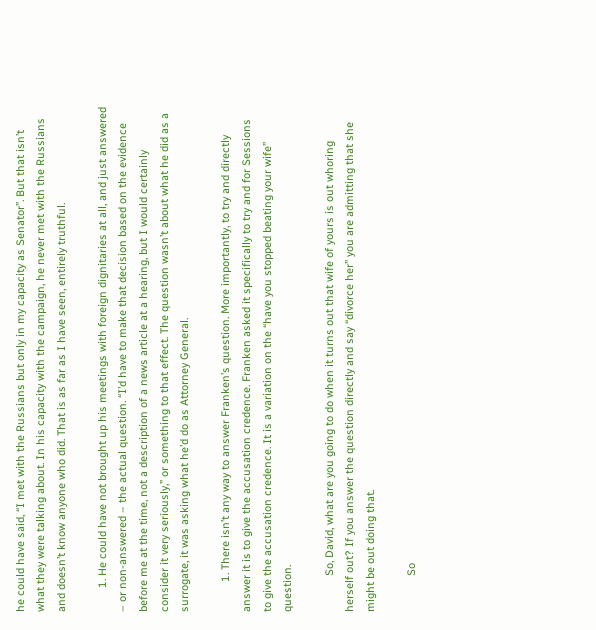he could have said, “I met with the Russians but only in my capacity as Senator”. But that isn’t what they were talking about. In his capacity with the campaign, he never met with the Russians and doesn’t know anyone who did. That is as far as I have seen, entirely truthful.

        1. He could have not brought up his meetings with foreign dignitaries at all, and just answered – or non-answered – the actual question. “I’d have to make that decision based on the evidence before me at the time, not a description of a news article at a hearing, but I would certainly consider it very seriously,” or something to that effect. The question wasn’t about what he did as a surrogate, it was asking what he’d do as Attorney General.

          1. There isn’t any way to answer Franken’s question. More importantly, to try and directly answer it is to give the accusation credence. Franken asked it specifically to try and for Sessions to give the accusation credence. It is a variation on the “have you stopped beating your wife” question.

            So, David, what are you going to do when it turns out that wife of yours is out whoring herself out? If you answer the question directly and say “divorce her” you are admitting that she might be out doing that.

            So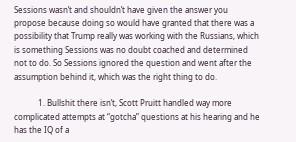Sessions wasn’t and shouldn’t have given the answer you propose because doing so would have granted that there was a possibility that Trump really was working with the Russians, which is something Sessions was no doubt coached and determined not to do. So Sessions ignored the question and went after the assumption behind it, which was the right thing to do.

            1. Bullshit there isn’t, Scott Pruitt handled way more complicated attempts at “gotcha” questions at his hearing and he has the IQ of a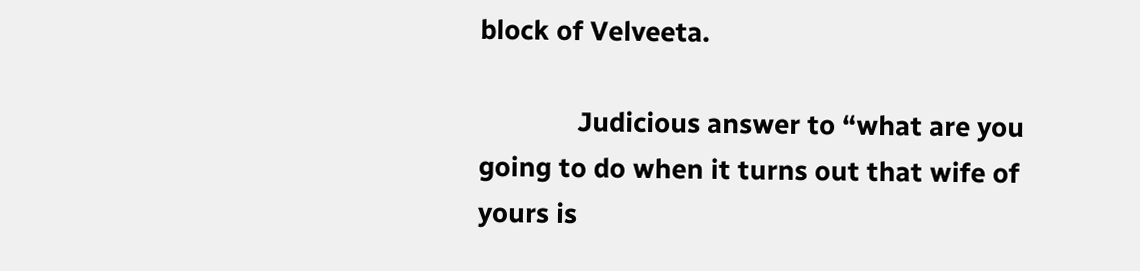block of Velveeta.

              Judicious answer to “what are you going to do when it turns out that wife of yours is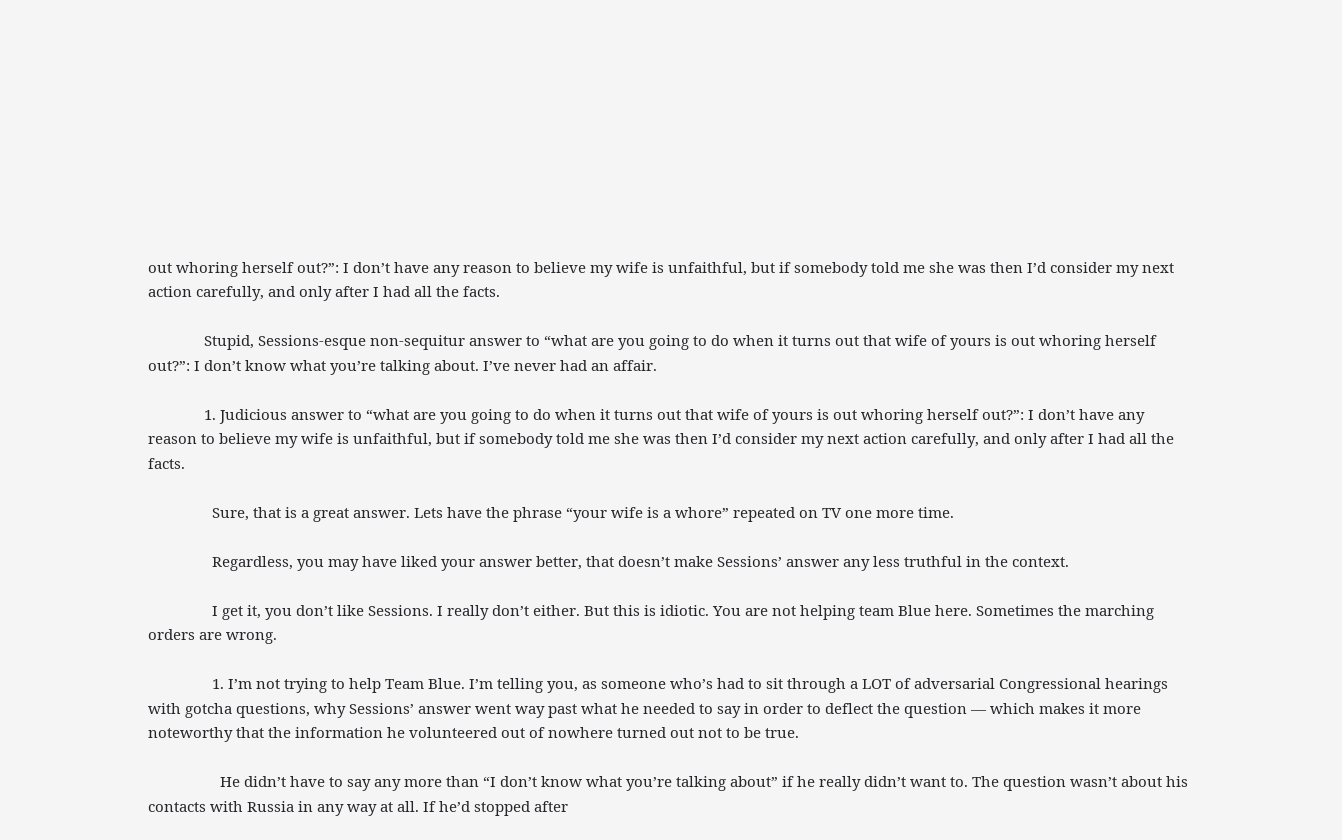out whoring herself out?”: I don’t have any reason to believe my wife is unfaithful, but if somebody told me she was then I’d consider my next action carefully, and only after I had all the facts.

              Stupid, Sessions-esque non-sequitur answer to “what are you going to do when it turns out that wife of yours is out whoring herself out?”: I don’t know what you’re talking about. I’ve never had an affair.

              1. Judicious answer to “what are you going to do when it turns out that wife of yours is out whoring herself out?”: I don’t have any reason to believe my wife is unfaithful, but if somebody told me she was then I’d consider my next action carefully, and only after I had all the facts.

                Sure, that is a great answer. Lets have the phrase “your wife is a whore” repeated on TV one more time.

                Regardless, you may have liked your answer better, that doesn’t make Sessions’ answer any less truthful in the context.

                I get it, you don’t like Sessions. I really don’t either. But this is idiotic. You are not helping team Blue here. Sometimes the marching orders are wrong.

                1. I’m not trying to help Team Blue. I’m telling you, as someone who’s had to sit through a LOT of adversarial Congressional hearings with gotcha questions, why Sessions’ answer went way past what he needed to say in order to deflect the question — which makes it more noteworthy that the information he volunteered out of nowhere turned out not to be true.

                  He didn’t have to say any more than “I don’t know what you’re talking about” if he really didn’t want to. The question wasn’t about his contacts with Russia in any way at all. If he’d stopped after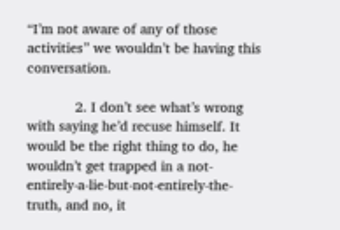“I’m not aware of any of those activities” we wouldn’t be having this conversation.

            2. I don’t see what’s wrong with saying he’d recuse himself. It would be the right thing to do, he wouldn’t get trapped in a not-entirely-a-lie-but-not-entirely-the-truth, and no, it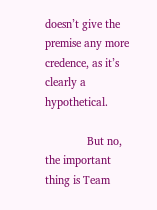doesn’t give the premise any more credence, as it’s clearly a hypothetical.

              But no, the important thing is Team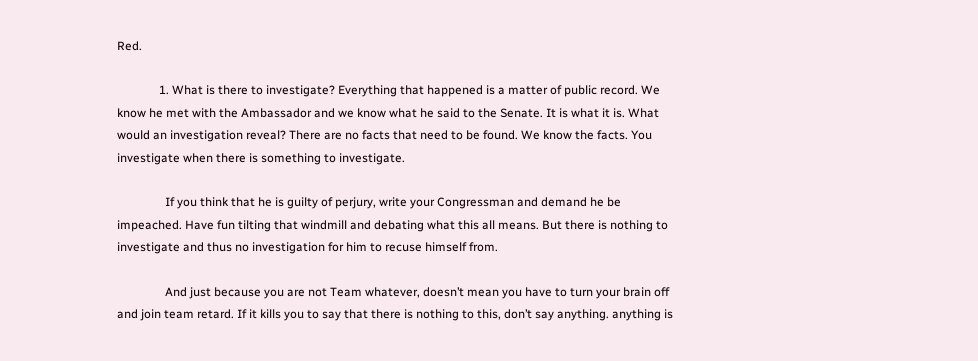Red.

              1. What is there to investigate? Everything that happened is a matter of public record. We know he met with the Ambassador and we know what he said to the Senate. It is what it is. What would an investigation reveal? There are no facts that need to be found. We know the facts. You investigate when there is something to investigate.

                If you think that he is guilty of perjury, write your Congressman and demand he be impeached. Have fun tilting that windmill and debating what this all means. But there is nothing to investigate and thus no investigation for him to recuse himself from.

                And just because you are not Team whatever, doesn’t mean you have to turn your brain off and join team retard. If it kills you to say that there is nothing to this, don’t say anything. anything is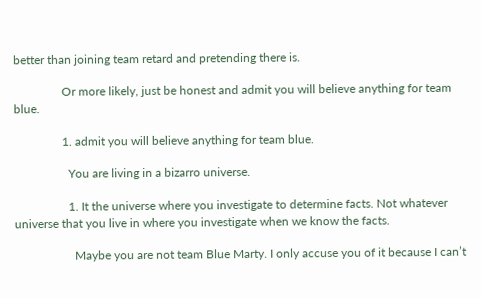better than joining team retard and pretending there is.

                Or more likely, just be honest and admit you will believe anything for team blue.

                1. admit you will believe anything for team blue.

                  You are living in a bizarro universe.

                  1. It the universe where you investigate to determine facts. Not whatever universe that you live in where you investigate when we know the facts.

                    Maybe you are not team Blue Marty. I only accuse you of it because I can’t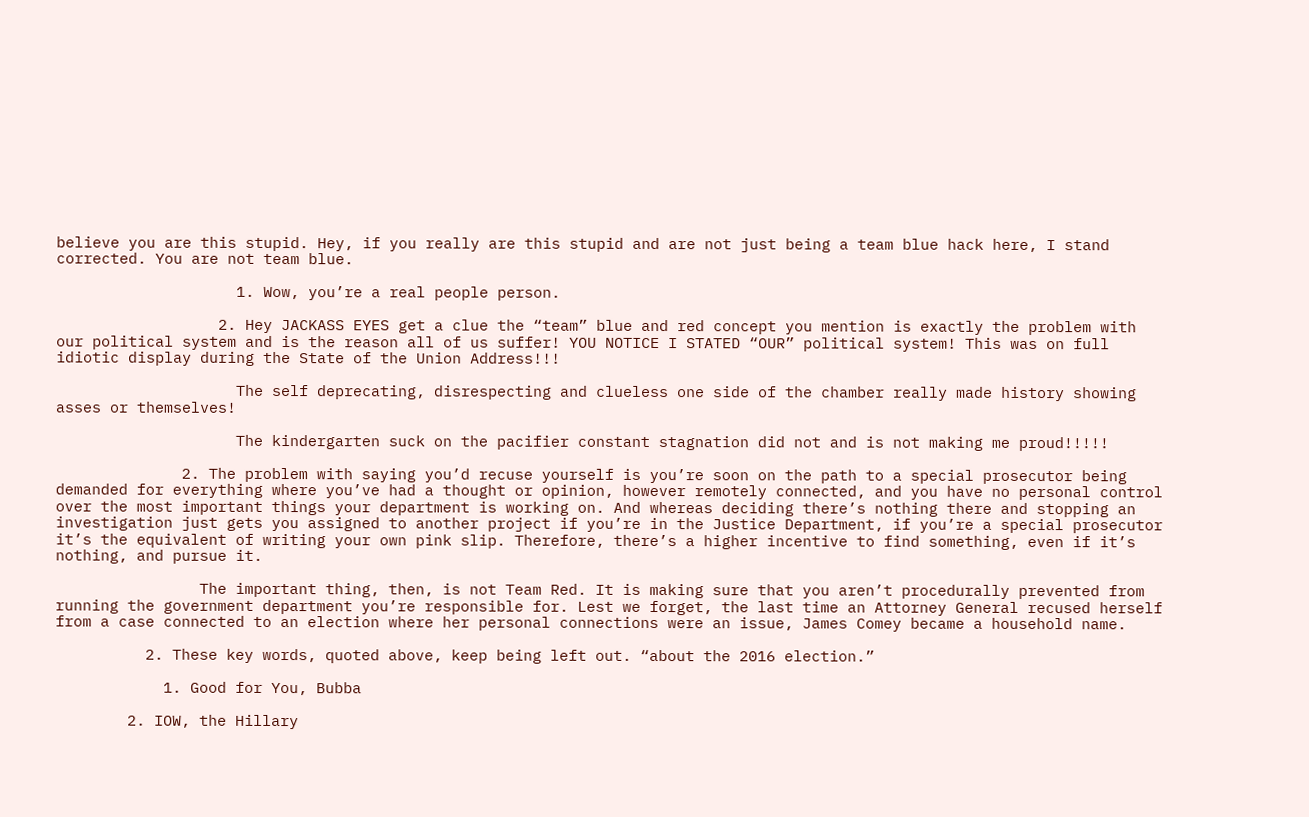believe you are this stupid. Hey, if you really are this stupid and are not just being a team blue hack here, I stand corrected. You are not team blue.

                    1. Wow, you’re a real people person.

                  2. Hey JACKASS EYES get a clue the “team” blue and red concept you mention is exactly the problem with our political system and is the reason all of us suffer! YOU NOTICE I STATED “OUR” political system! This was on full idiotic display during the State of the Union Address!!!

                    The self deprecating, disrespecting and clueless one side of the chamber really made history showing asses or themselves!

                    The kindergarten suck on the pacifier constant stagnation did not and is not making me proud!!!!!

              2. The problem with saying you’d recuse yourself is you’re soon on the path to a special prosecutor being demanded for everything where you’ve had a thought or opinion, however remotely connected, and you have no personal control over the most important things your department is working on. And whereas deciding there’s nothing there and stopping an investigation just gets you assigned to another project if you’re in the Justice Department, if you’re a special prosecutor it’s the equivalent of writing your own pink slip. Therefore, there’s a higher incentive to find something, even if it’s nothing, and pursue it.

                The important thing, then, is not Team Red. It is making sure that you aren’t procedurally prevented from running the government department you’re responsible for. Lest we forget, the last time an Attorney General recused herself from a case connected to an election where her personal connections were an issue, James Comey became a household name.

          2. These key words, quoted above, keep being left out. “about the 2016 election.”

            1. Good for You, Bubba

        2. IOW, the Hillary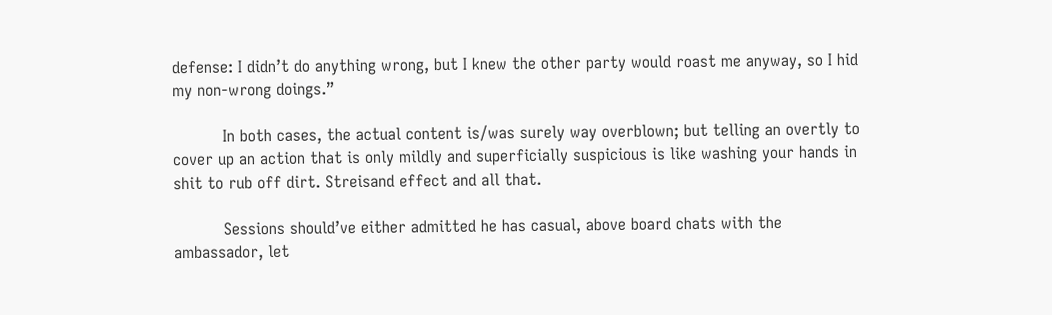defense: I didn’t do anything wrong, but I knew the other party would roast me anyway, so I hid my non-wrong doings.”

          In both cases, the actual content is/was surely way overblown; but telling an overtly to cover up an action that is only mildly and superficially suspicious is like washing your hands in shit to rub off dirt. Streisand effect and all that.

          Sessions should’ve either admitted he has casual, above board chats with the ambassador, let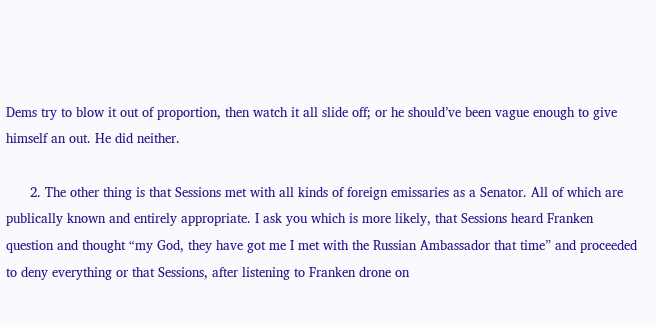Dems try to blow it out of proportion, then watch it all slide off; or he should’ve been vague enough to give himself an out. He did neither.

      2. The other thing is that Sessions met with all kinds of foreign emissaries as a Senator. All of which are publically known and entirely appropriate. I ask you which is more likely, that Sessions heard Franken question and thought “my God, they have got me I met with the Russian Ambassador that time” and proceeded to deny everything or that Sessions, after listening to Franken drone on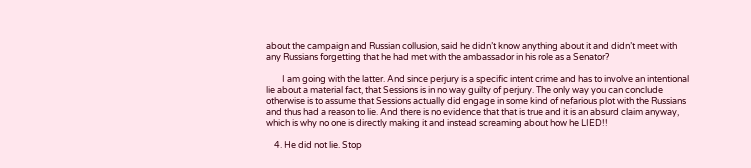about the campaign and Russian collusion, said he didn’t know anything about it and didn’t meet with any Russians forgetting that he had met with the ambassador in his role as a Senator?

        I am going with the latter. And since perjury is a specific intent crime and has to involve an intentional lie about a material fact, that Sessions is in no way guilty of perjury. The only way you can conclude otherwise is to assume that Sessions actually did engage in some kind of nefarious plot with the Russians and thus had a reason to lie. And there is no evidence that that is true and it is an absurd claim anyway, which is why no one is directly making it and instead screaming about how he LIED!!

    4. He did not lie. Stop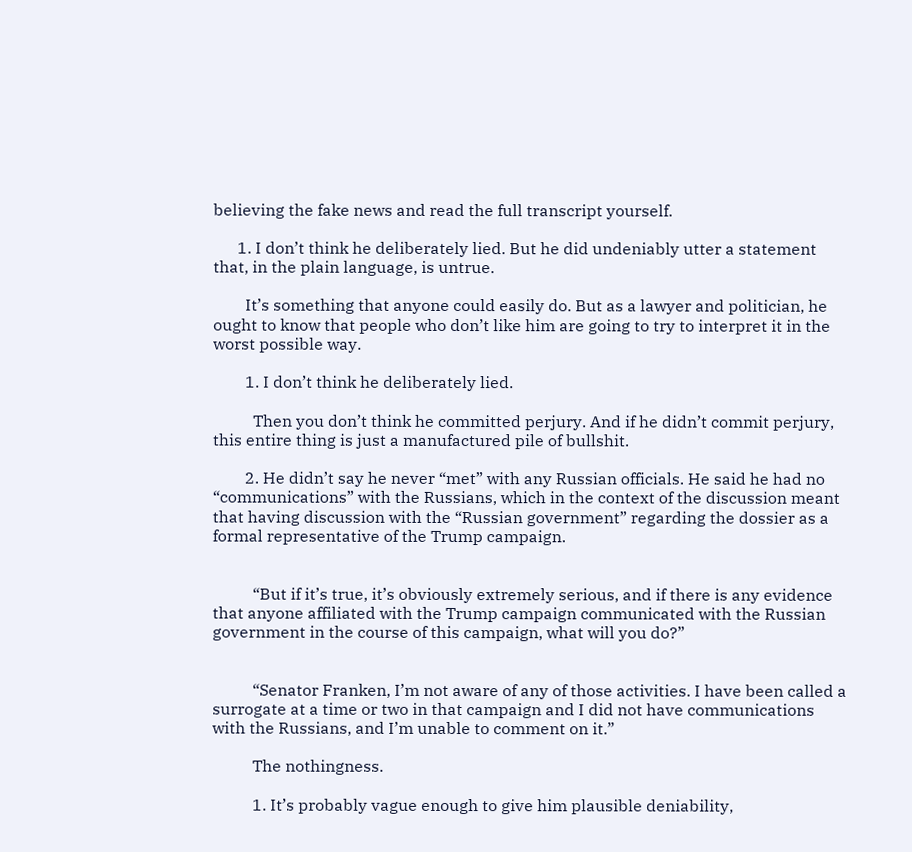believing the fake news and read the full transcript yourself.

      1. I don’t think he deliberately lied. But he did undeniably utter a statement that, in the plain language, is untrue.

        It’s something that anyone could easily do. But as a lawyer and politician, he ought to know that people who don’t like him are going to try to interpret it in the worst possible way.

        1. I don’t think he deliberately lied.

          Then you don’t think he committed perjury. And if he didn’t commit perjury, this entire thing is just a manufactured pile of bullshit.

        2. He didn’t say he never “met” with any Russian officials. He said he had no “communications” with the Russians, which in the context of the discussion meant that having discussion with the “Russian government” regarding the dossier as a formal representative of the Trump campaign.


          “But if it’s true, it’s obviously extremely serious, and if there is any evidence that anyone affiliated with the Trump campaign communicated with the Russian government in the course of this campaign, what will you do?”


          “Senator Franken, I’m not aware of any of those activities. I have been called a surrogate at a time or two in that campaign and I did not have communications with the Russians, and I’m unable to comment on it.”

          The nothingness.

          1. It’s probably vague enough to give him plausible deniability,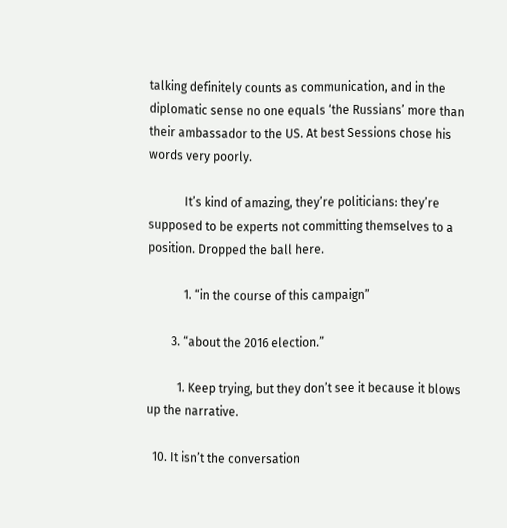talking definitely counts as communication, and in the diplomatic sense no one equals ‘the Russians’ more than their ambassador to the US. At best Sessions chose his words very poorly.

            It’s kind of amazing, they’re politicians: they’re supposed to be experts not committing themselves to a position. Dropped the ball here.

            1. “in the course of this campaign”

        3. “about the 2016 election.”

          1. Keep trying, but they don’t see it because it blows up the narrative.

  10. It isn’t the conversation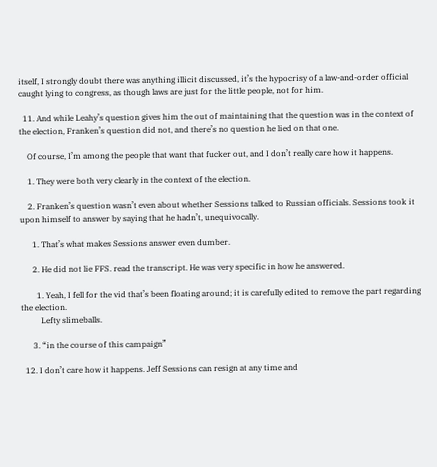itself, I strongly doubt there was anything illicit discussed, it’s the hypocrisy of a law-and-order official caught lying to congress, as though laws are just for the little people, not for him.

  11. And while Leahy’s question gives him the out of maintaining that the question was in the context of the election, Franken’s question did not, and there’s no question he lied on that one.

    Of course, I’m among the people that want that fucker out, and I don’t really care how it happens.

    1. They were both very clearly in the context of the election.

    2. Franken’s question wasn’t even about whether Sessions talked to Russian officials. Sessions took it upon himself to answer by saying that he hadn’t, unequivocally.

      1. That’s what makes Sessions answer even dumber.

      2. He did not lie FFS. read the transcript. He was very specific in how he answered.

        1. Yeah, I fell for the vid that’s been floating around; it is carefully edited to remove the part regarding the election.
          Lefty slimeballs.

      3. “in the course of this campaign”

  12. I don’t care how it happens. Jeff Sessions can resign at any time and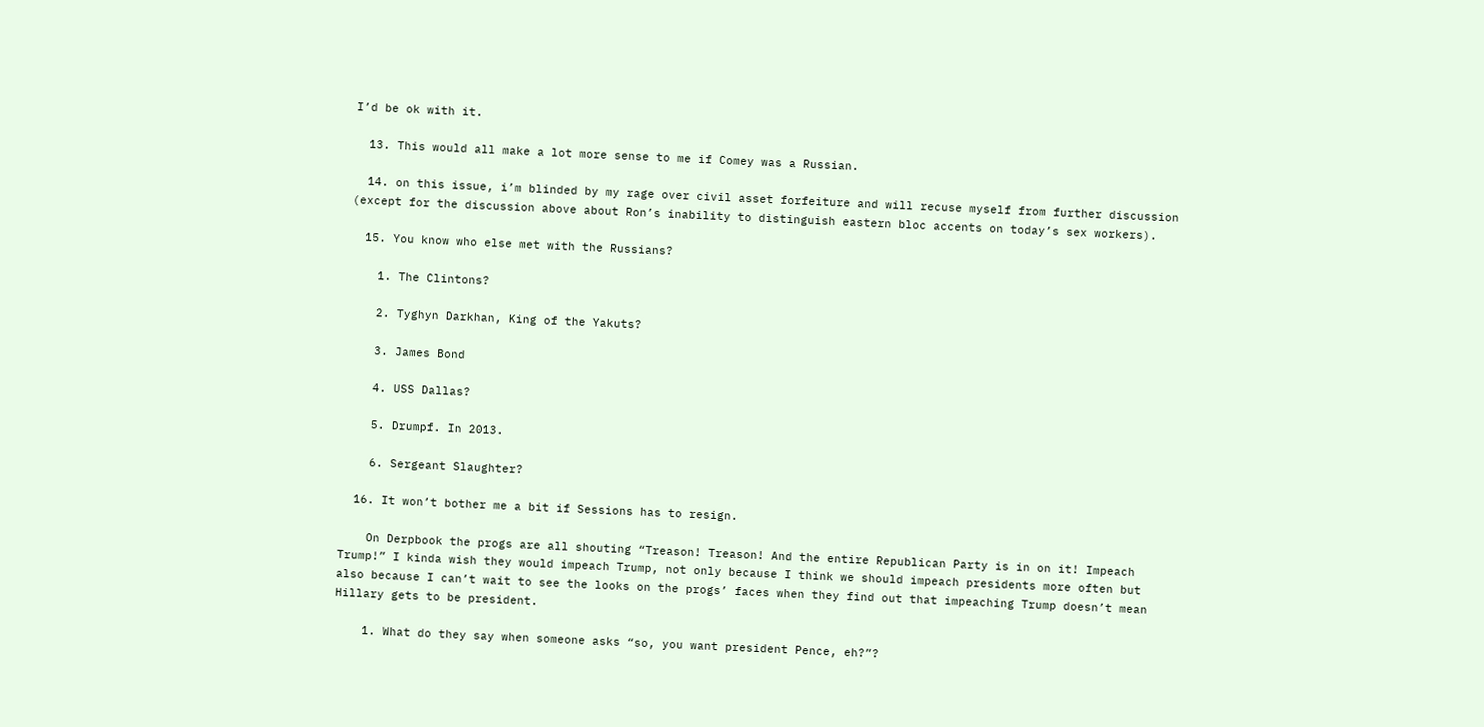I’d be ok with it.

  13. This would all make a lot more sense to me if Comey was a Russian.

  14. on this issue, i’m blinded by my rage over civil asset forfeiture and will recuse myself from further discussion (except for the discussion above about Ron’s inability to distinguish eastern bloc accents on today’s sex workers).

  15. You know who else met with the Russians?

    1. The Clintons?

    2. Tyghyn Darkhan, King of the Yakuts?

    3. James Bond

    4. USS Dallas?

    5. Drumpf. In 2013.

    6. Sergeant Slaughter?

  16. It won’t bother me a bit if Sessions has to resign.

    On Derpbook the progs are all shouting “Treason! Treason! And the entire Republican Party is in on it! Impeach Trump!” I kinda wish they would impeach Trump, not only because I think we should impeach presidents more often but also because I can’t wait to see the looks on the progs’ faces when they find out that impeaching Trump doesn’t mean Hillary gets to be president.

    1. What do they say when someone asks “so, you want president Pence, eh?”?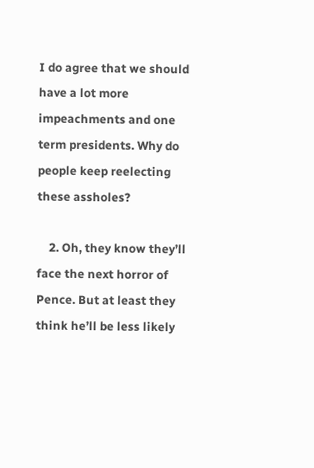I do agree that we should have a lot more impeachments and one term presidents. Why do people keep reelecting these assholes?

    2. Oh, they know they’ll face the next horror of Pence. But at least they think he’ll be less likely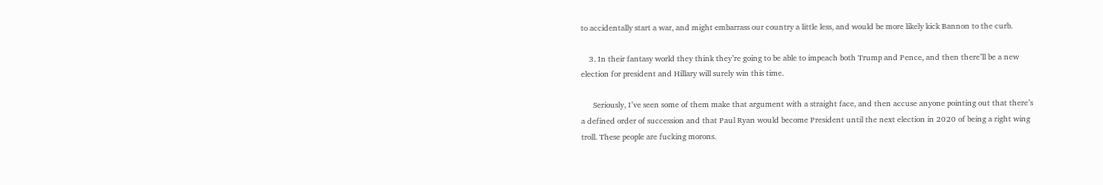to accidentally start a war, and might embarrass our country a little less, and would be more likely kick Bannon to the curb.

    3. In their fantasy world they think they’re going to be able to impeach both Trump and Pence, and then there’ll be a new election for president and Hillary will surely win this time.

      Seriously, I’ve seen some of them make that argument with a straight face, and then accuse anyone pointing out that there’s a defined order of succession and that Paul Ryan would become President until the next election in 2020 of being a right wing troll. These people are fucking morons.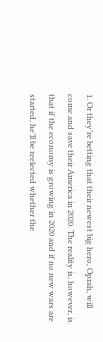1. Or they’re betting that their newest big hero, Oprah, will come and save their America in 2020. The reality is, however, is that if the economy is growing in 2020 and if no new wars are started, he’ll be reelected whether the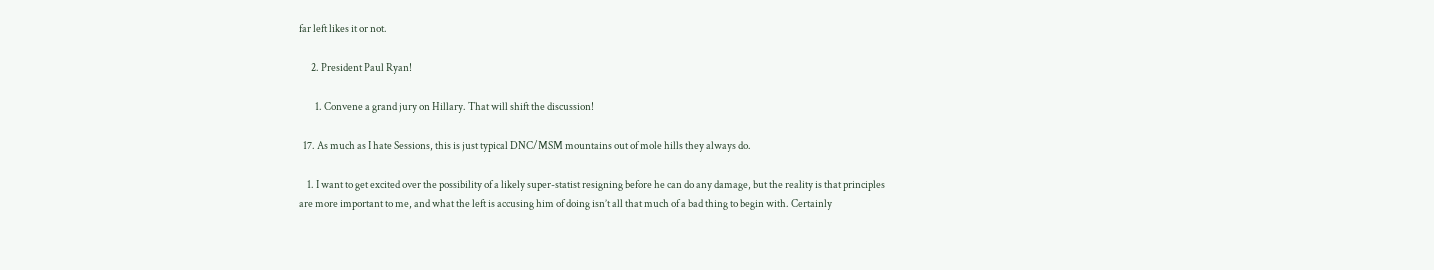far left likes it or not.

      2. President Paul Ryan!

        1. Convene a grand jury on Hillary. That will shift the discussion!

  17. As much as I hate Sessions, this is just typical DNC/MSM mountains out of mole hills they always do.

    1. I want to get excited over the possibility of a likely super-statist resigning before he can do any damage, but the reality is that principles are more important to me, and what the left is accusing him of doing isn’t all that much of a bad thing to begin with. Certainly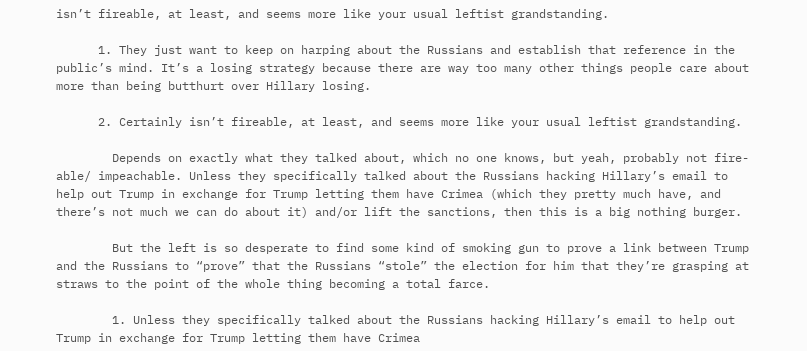isn’t fireable, at least, and seems more like your usual leftist grandstanding.

      1. They just want to keep on harping about the Russians and establish that reference in the public’s mind. It’s a losing strategy because there are way too many other things people care about more than being butthurt over Hillary losing.

      2. Certainly isn’t fireable, at least, and seems more like your usual leftist grandstanding.

        Depends on exactly what they talked about, which no one knows, but yeah, probably not fire-able/ impeachable. Unless they specifically talked about the Russians hacking Hillary’s email to help out Trump in exchange for Trump letting them have Crimea (which they pretty much have, and there’s not much we can do about it) and/or lift the sanctions, then this is a big nothing burger.

        But the left is so desperate to find some kind of smoking gun to prove a link between Trump and the Russians to “prove” that the Russians “stole” the election for him that they’re grasping at straws to the point of the whole thing becoming a total farce.

        1. Unless they specifically talked about the Russians hacking Hillary’s email to help out Trump in exchange for Trump letting them have Crimea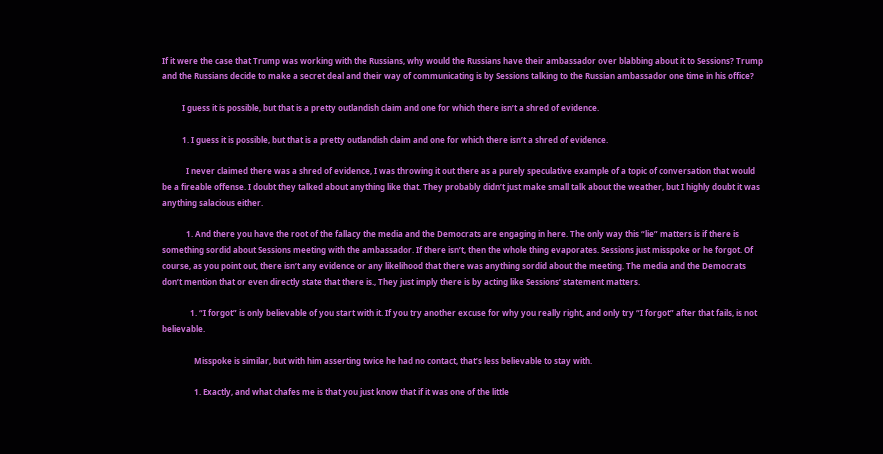If it were the case that Trump was working with the Russians, why would the Russians have their ambassador over blabbing about it to Sessions? Trump and the Russians decide to make a secret deal and their way of communicating is by Sessions talking to the Russian ambassador one time in his office?

          I guess it is possible, but that is a pretty outlandish claim and one for which there isn’t a shred of evidence.

          1. I guess it is possible, but that is a pretty outlandish claim and one for which there isn’t a shred of evidence.

            I never claimed there was a shred of evidence, I was throwing it out there as a purely speculative example of a topic of conversation that would be a fireable offense. I doubt they talked about anything like that. They probably didn’t just make small talk about the weather, but I highly doubt it was anything salacious either.

            1. And there you have the root of the fallacy the media and the Democrats are engaging in here. The only way this “lie” matters is if there is something sordid about Sessions meeting with the ambassador. If there isn’t, then the whole thing evaporates. Sessions just misspoke or he forgot. Of course, as you point out, there isn’t any evidence or any likelihood that there was anything sordid about the meeting. The media and the Democrats don’t mention that or even directly state that there is., They just imply there is by acting like Sessions’ statement matters.

              1. “I forgot” is only believable of you start with it. If you try another excuse for why you really right, and only try “I forgot” after that fails, is not believable.

                Misspoke is similar, but with him asserting twice he had no contact, that’s less believable to stay with.

                1. Exactly, and what chafes me is that you just know that if it was one of the little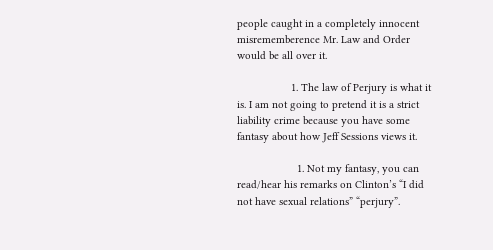people caught in a completely innocent misrememberence Mr. Law and Order would be all over it.

                  1. The law of Perjury is what it is. I am not going to pretend it is a strict liability crime because you have some fantasy about how Jeff Sessions views it.

                    1. Not my fantasy, you can read/hear his remarks on Clinton’s “I did not have sexual relations” “perjury”.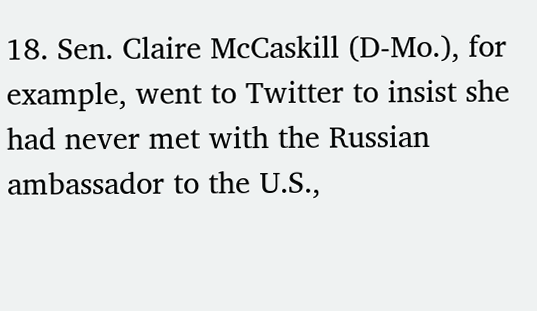18. Sen. Claire McCaskill (D-Mo.), for example, went to Twitter to insist she had never met with the Russian ambassador to the U.S.,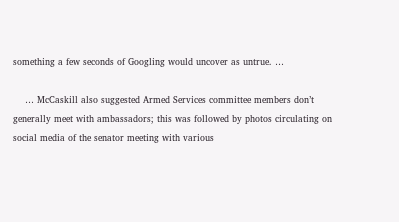something a few seconds of Googling would uncover as untrue. …

    … McCaskill also suggested Armed Services committee members don’t generally meet with ambassadors; this was followed by photos circulating on social media of the senator meeting with various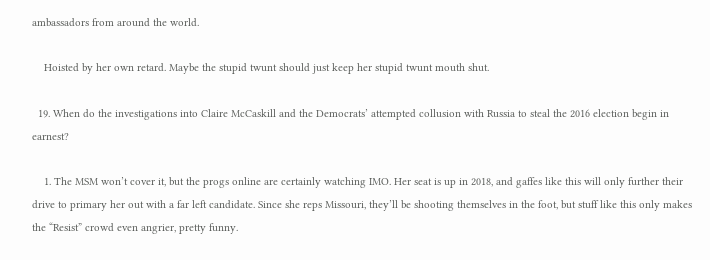ambassadors from around the world.

    Hoisted by her own retard. Maybe the stupid twunt should just keep her stupid twunt mouth shut.

  19. When do the investigations into Claire McCaskill and the Democrats’ attempted collusion with Russia to steal the 2016 election begin in earnest?

    1. The MSM won’t cover it, but the progs online are certainly watching IMO. Her seat is up in 2018, and gaffes like this will only further their drive to primary her out with a far left candidate. Since she reps Missouri, they’ll be shooting themselves in the foot, but stuff like this only makes the “Resist” crowd even angrier, pretty funny.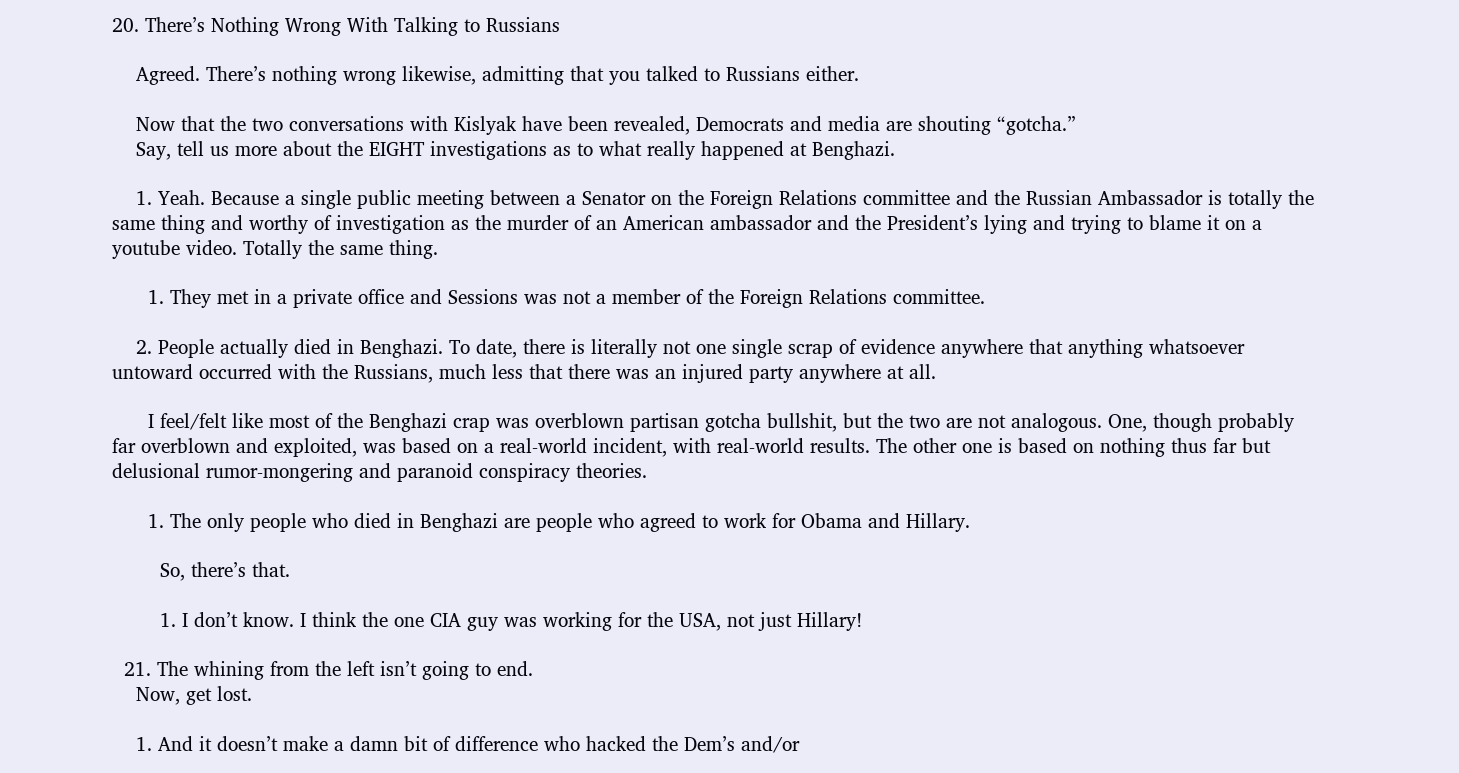20. There’s Nothing Wrong With Talking to Russians

    Agreed. There’s nothing wrong likewise, admitting that you talked to Russians either.

    Now that the two conversations with Kislyak have been revealed, Democrats and media are shouting “gotcha.”
    Say, tell us more about the EIGHT investigations as to what really happened at Benghazi.

    1. Yeah. Because a single public meeting between a Senator on the Foreign Relations committee and the Russian Ambassador is totally the same thing and worthy of investigation as the murder of an American ambassador and the President’s lying and trying to blame it on a youtube video. Totally the same thing.

      1. They met in a private office and Sessions was not a member of the Foreign Relations committee.

    2. People actually died in Benghazi. To date, there is literally not one single scrap of evidence anywhere that anything whatsoever untoward occurred with the Russians, much less that there was an injured party anywhere at all.

      I feel/felt like most of the Benghazi crap was overblown partisan gotcha bullshit, but the two are not analogous. One, though probably far overblown and exploited, was based on a real-world incident, with real-world results. The other one is based on nothing thus far but delusional rumor-mongering and paranoid conspiracy theories.

      1. The only people who died in Benghazi are people who agreed to work for Obama and Hillary.

        So, there’s that.

        1. I don’t know. I think the one CIA guy was working for the USA, not just Hillary!

  21. The whining from the left isn’t going to end.
    Now, get lost.

    1. And it doesn’t make a damn bit of difference who hacked the Dem’s and/or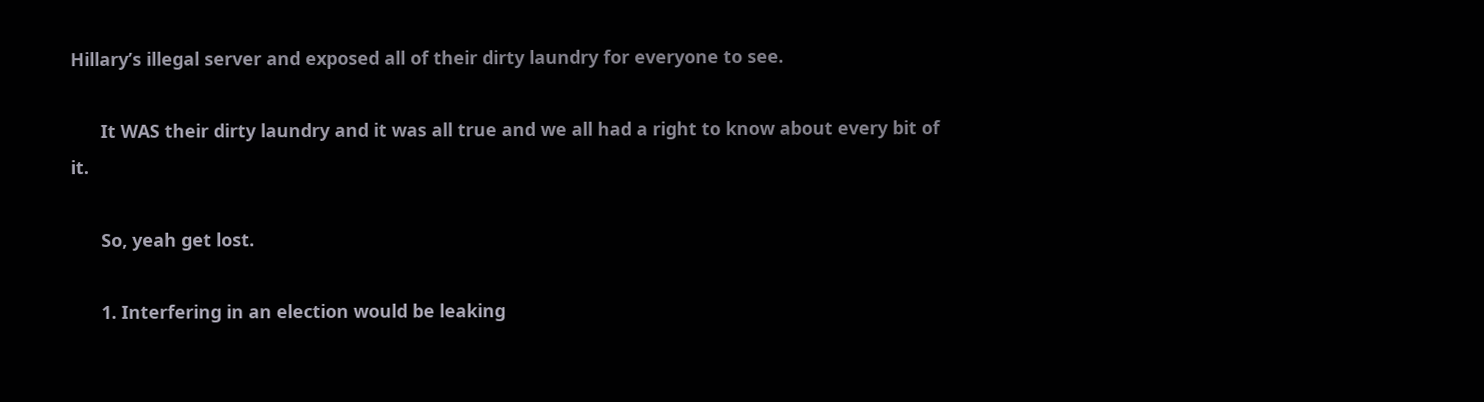Hillary’s illegal server and exposed all of their dirty laundry for everyone to see.

      It WAS their dirty laundry and it was all true and we all had a right to know about every bit of it.

      So, yeah get lost.

      1. Interfering in an election would be leaking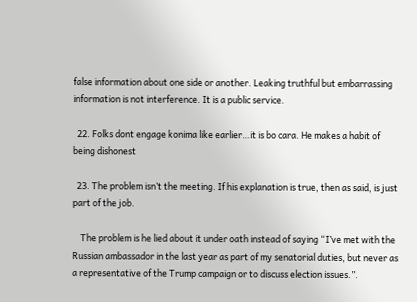false information about one side or another. Leaking truthful but embarrassing information is not interference. It is a public service.

  22. Folks dont engage konima like earlier…it is bo cara. He makes a habit of being dishonest

  23. The problem isn’t the meeting. If his explanation is true, then as said, is just part of the job.

    The problem is he lied about it under oath instead of saying “I’ve met with the Russian ambassador in the last year as part of my senatorial duties, but never as a representative of the Trump campaign or to discuss election issues.”.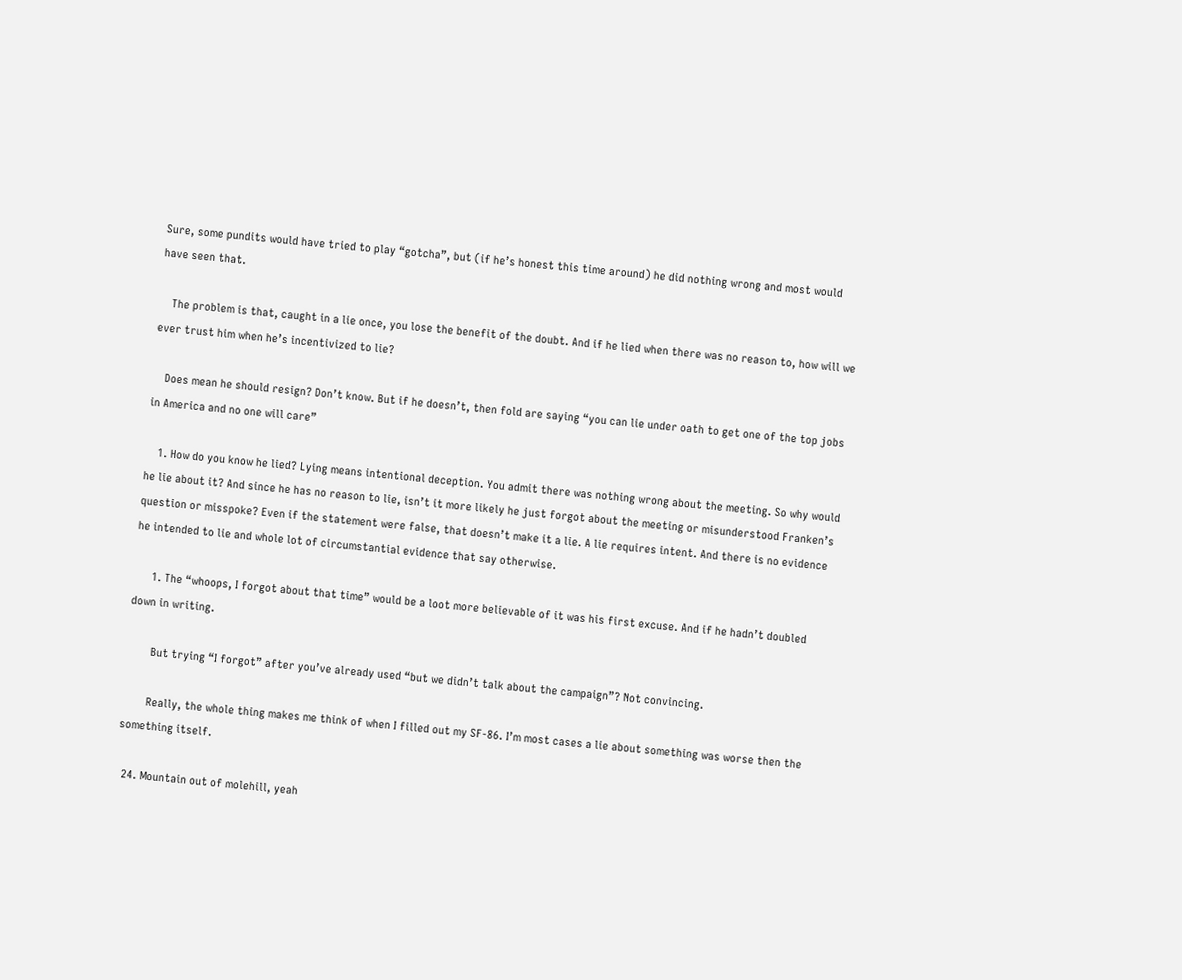Sure, some pundits would have tried to play “gotcha”, but (if he’s honest this time around) he did nothing wrong and most would have seen that.

    The problem is that, caught in a lie once, you lose the benefit of the doubt. And if he lied when there was no reason to, how will we ever trust him when he’s incentivized to lie?

    Does mean he should resign? Don’t know. But if he doesn’t, then fold are saying “you can lie under oath to get one of the top jobs in America and no one will care”

    1. How do you know he lied? Lying means intentional deception. You admit there was nothing wrong about the meeting. So why would he lie about it? And since he has no reason to lie, isn’t it more likely he just forgot about the meeting or misunderstood Franken’s question or misspoke? Even if the statement were false, that doesn’t make it a lie. A lie requires intent. And there is no evidence he intended to lie and whole lot of circumstantial evidence that say otherwise.

      1. The “whoops, I forgot about that time” would be a loot more believable of it was his first excuse. And if he hadn’t doubled down in writing.

        But trying “I forgot” after you’ve already used “but we didn’t talk about the campaign”? Not convincing.

        Really, the whole thing makes me think of when I filled out my SF-86. I’m most cases a lie about something was worse then the something itself.

  24. Mountain out of molehill, yeah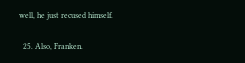well, he just recused himself.

  25. Also, Franken.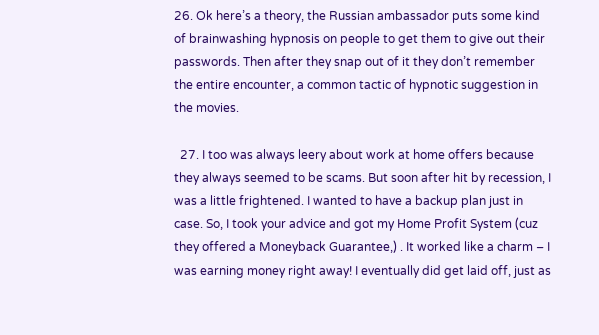26. Ok here’s a theory, the Russian ambassador puts some kind of brainwashing hypnosis on people to get them to give out their passwords. Then after they snap out of it they don’t remember the entire encounter, a common tactic of hypnotic suggestion in the movies.

  27. I too was always leery about work at home offers because they always seemed to be scams. But soon after hit by recession, I was a little frightened. I wanted to have a backup plan just in case. So, I took your advice and got my Home Profit System (cuz they offered a Moneyback Guarantee,) . It worked like a charm – I was earning money right away! I eventually did get laid off, just as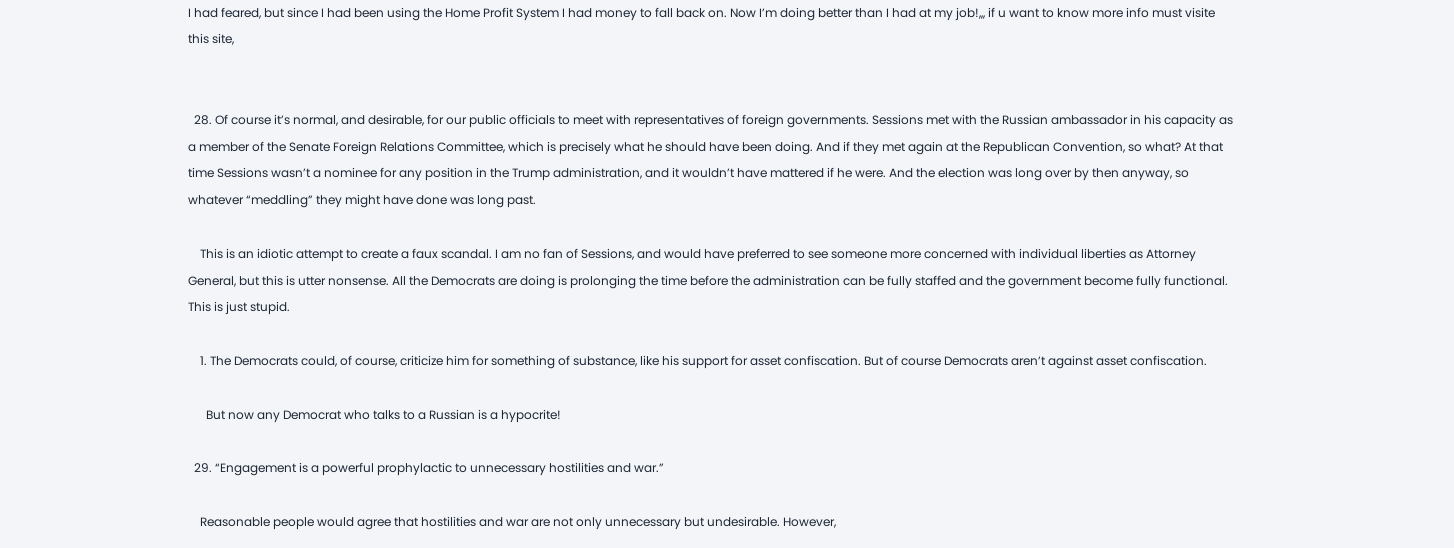I had feared, but since I had been using the Home Profit System I had money to fall back on. Now I’m doing better than I had at my job!,,, if u want to know more info must visite this site,


  28. Of course it’s normal, and desirable, for our public officials to meet with representatives of foreign governments. Sessions met with the Russian ambassador in his capacity as a member of the Senate Foreign Relations Committee, which is precisely what he should have been doing. And if they met again at the Republican Convention, so what? At that time Sessions wasn’t a nominee for any position in the Trump administration, and it wouldn’t have mattered if he were. And the election was long over by then anyway, so whatever “meddling” they might have done was long past.

    This is an idiotic attempt to create a faux scandal. I am no fan of Sessions, and would have preferred to see someone more concerned with individual liberties as Attorney General, but this is utter nonsense. All the Democrats are doing is prolonging the time before the administration can be fully staffed and the government become fully functional. This is just stupid.

    1. The Democrats could, of course, criticize him for something of substance, like his support for asset confiscation. But of course Democrats aren’t against asset confiscation.

      But now any Democrat who talks to a Russian is a hypocrite!

  29. “Engagement is a powerful prophylactic to unnecessary hostilities and war.”

    Reasonable people would agree that hostilities and war are not only unnecessary but undesirable. However,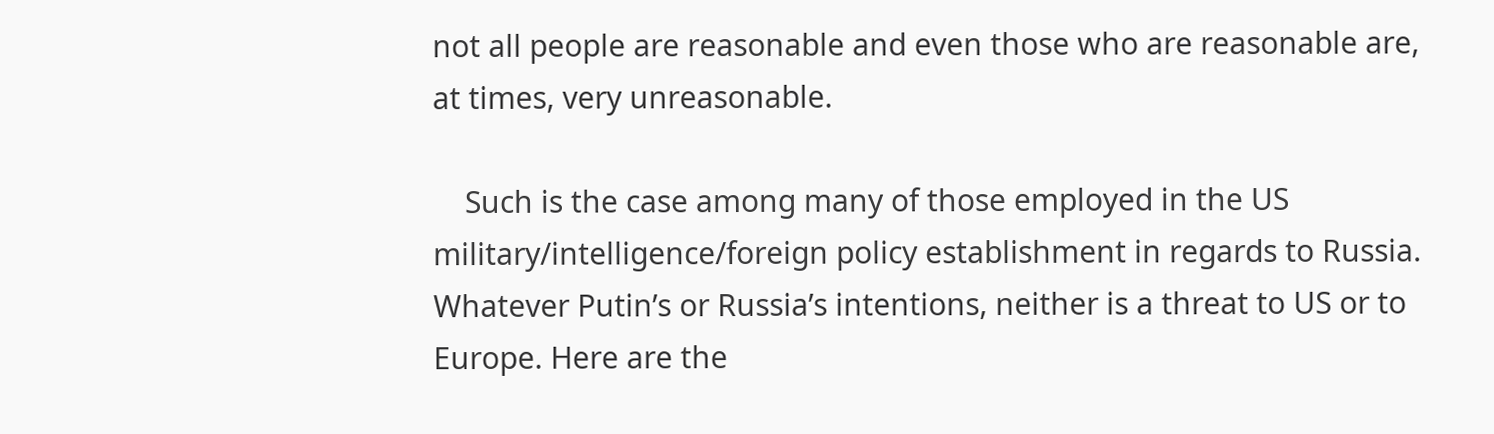not all people are reasonable and even those who are reasonable are, at times, very unreasonable.

    Such is the case among many of those employed in the US military/intelligence/foreign policy establishment in regards to Russia. Whatever Putin’s or Russia’s intentions, neither is a threat to US or to Europe. Here are the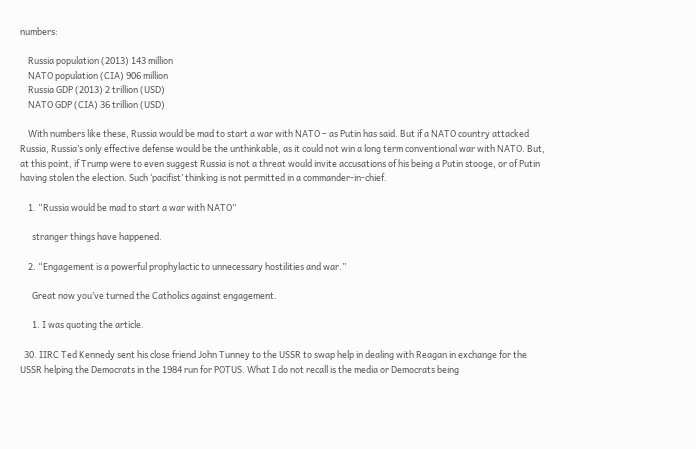numbers:

    Russia population (2013) 143 million
    NATO population (CIA) 906 million
    Russia GDP (2013) 2 trillion (USD)
    NATO GDP (CIA) 36 trillion (USD)

    With numbers like these, Russia would be mad to start a war with NATO – as Putin has said. But if a NATO country attacked Russia, Russia’s only effective defense would be the unthinkable, as it could not win a long term conventional war with NATO. But, at this point, if Trump were to even suggest Russia is not a threat would invite accusations of his being a Putin stooge, or of Putin having stolen the election. Such ‘pacifist’ thinking is not permitted in a commander-in-chief.

    1. “Russia would be mad to start a war with NATO”

      stranger things have happened.

    2. “Engagement is a powerful prophylactic to unnecessary hostilities and war.”

      Great now you’ve turned the Catholics against engagement.

      1. I was quoting the article.

  30. IIRC Ted Kennedy sent his close friend John Tunney to the USSR to swap help in dealing with Reagan in exchange for the USSR helping the Democrats in the 1984 run for POTUS. What I do not recall is the media or Democrats being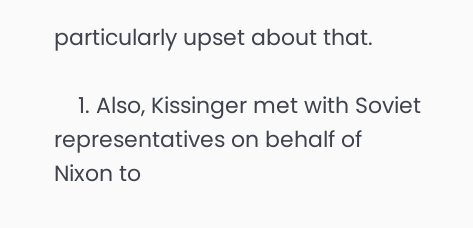particularly upset about that.

    1. Also, Kissinger met with Soviet representatives on behalf of Nixon to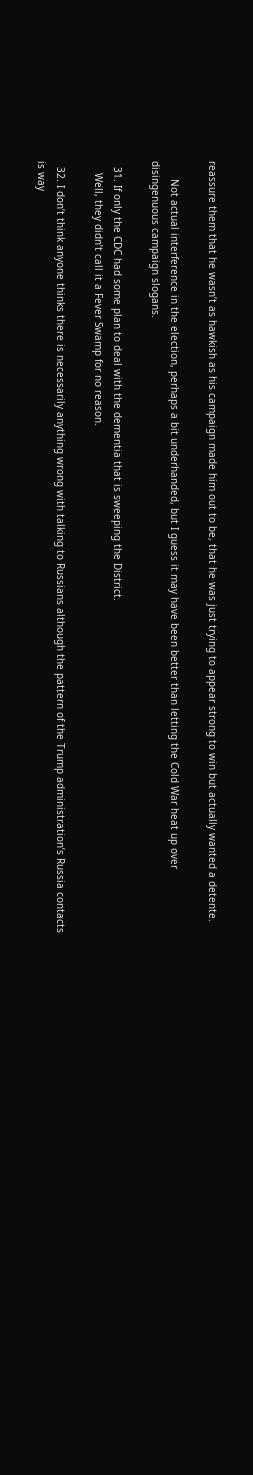reassure them that he wasn’t as hawkish as his campaign made him out to be, that he was just trying to appear strong to win but actually wanted a detente.

      Not actual interference in the election, perhaps a bit underhanded, but I guess it may have been better than letting the Cold War heat up over disingenuous campaign slogans.

  31. If only the CDC had some plan to deal with the dementia that is sweeping the District.
    Well, they didn’t call it a Fever Swamp for no reason.

  32. I don’t think anyone thinks there is necessarily anything wrong with talking to Russians although the pattern of the Trump administration’s Russia contacts is way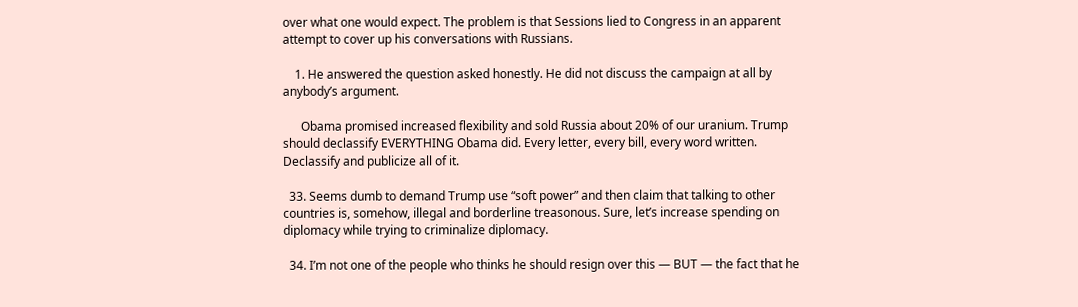over what one would expect. The problem is that Sessions lied to Congress in an apparent attempt to cover up his conversations with Russians.

    1. He answered the question asked honestly. He did not discuss the campaign at all by anybody’s argument.

      Obama promised increased flexibility and sold Russia about 20% of our uranium. Trump should declassify EVERYTHING Obama did. Every letter, every bill, every word written. Declassify and publicize all of it.

  33. Seems dumb to demand Trump use “soft power” and then claim that talking to other countries is, somehow, illegal and borderline treasonous. Sure, let’s increase spending on diplomacy while trying to criminalize diplomacy.

  34. I’m not one of the people who thinks he should resign over this — BUT — the fact that he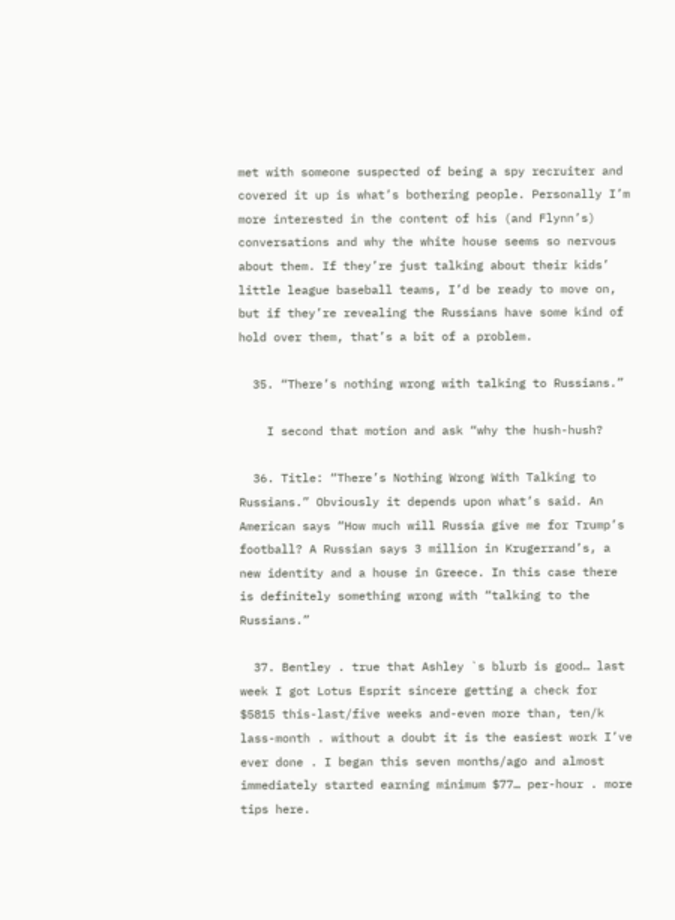met with someone suspected of being a spy recruiter and covered it up is what’s bothering people. Personally I’m more interested in the content of his (and Flynn’s) conversations and why the white house seems so nervous about them. If they’re just talking about their kids’ little league baseball teams, I’d be ready to move on, but if they’re revealing the Russians have some kind of hold over them, that’s a bit of a problem.

  35. “There’s nothing wrong with talking to Russians.”

    I second that motion and ask “why the hush-hush?

  36. Title: “There’s Nothing Wrong With Talking to Russians.” Obviously it depends upon what’s said. An American says “How much will Russia give me for Trump’s football? A Russian says 3 million in Krugerrand’s, a new identity and a house in Greece. In this case there is definitely something wrong with “talking to the Russians.”

  37. Bentley . true that Ashley `s blurb is good… last week I got Lotus Esprit sincere getting a check for $5815 this-last/five weeks and-even more than, ten/k lass-month . without a doubt it is the easiest work I’ve ever done . I began this seven months/ago and almost immediately started earning minimum $77… per-hour . more tips here.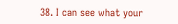38. I can see what your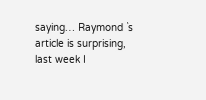saying… Raymond `s article is surprising, last week I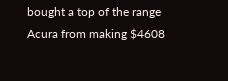bought a top of the range Acura from making $4608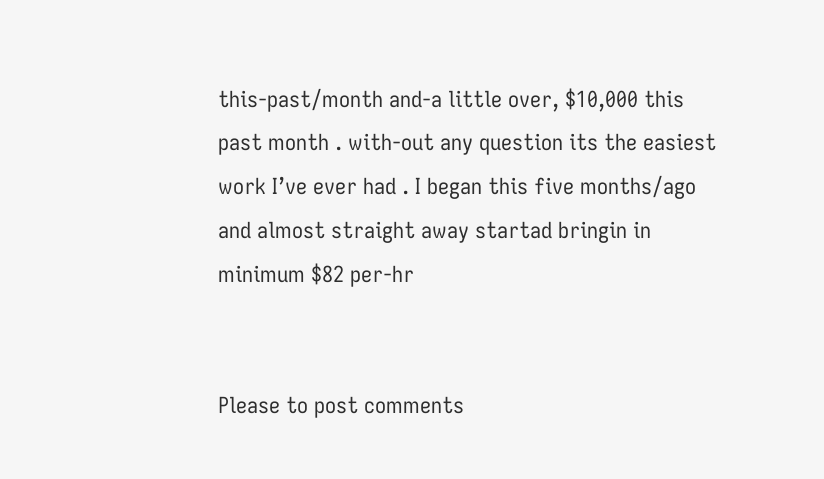this-past/month and-a little over, $10,000 this past month . with-out any question its the easiest work I’ve ever had . I began this five months/ago and almost straight away startad bringin in minimum $82 per-hr


Please to post comments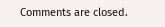Comments are closed.